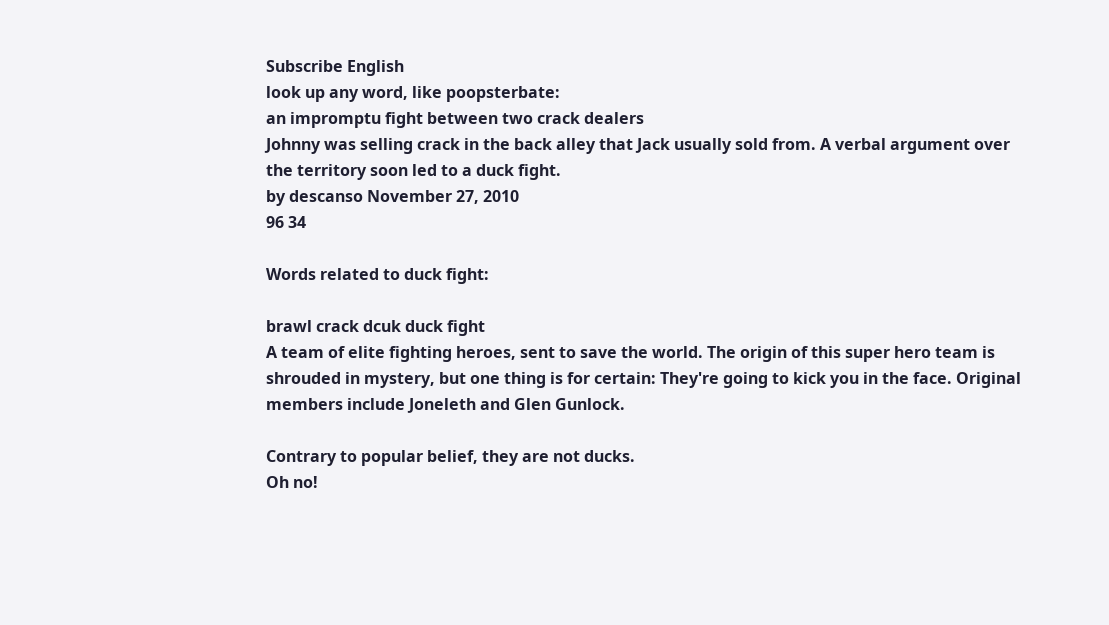Subscribe English
look up any word, like poopsterbate:
an impromptu fight between two crack dealers
Johnny was selling crack in the back alley that Jack usually sold from. A verbal argument over the territory soon led to a duck fight.
by descanso November 27, 2010
96 34

Words related to duck fight:

brawl crack dcuk duck fight
A team of elite fighting heroes, sent to save the world. The origin of this super hero team is shrouded in mystery, but one thing is for certain: They're going to kick you in the face. Original members include Joneleth and Glen Gunlock.

Contrary to popular belief, they are not ducks.
Oh no!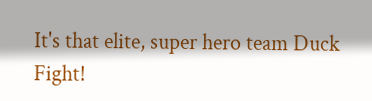It's that elite, super hero team Duck Fight!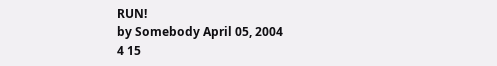RUN!
by Somebody April 05, 2004
4 15